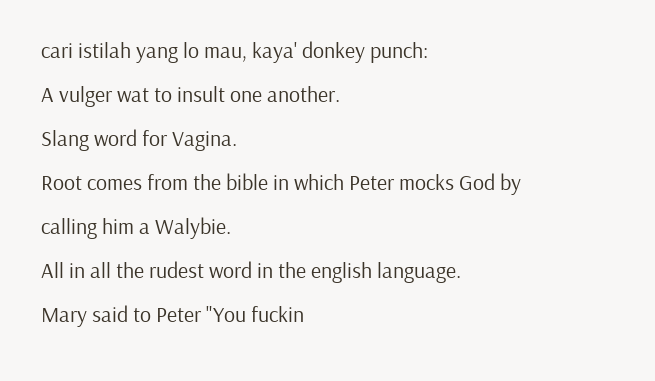cari istilah yang lo mau, kaya' donkey punch:
A vulger wat to insult one another.
Slang word for Vagina.
Root comes from the bible in which Peter mocks God by calling him a Walybie.
All in all the rudest word in the english language.
Mary said to Peter "You fuckin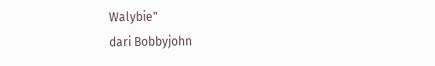Walybie"
dari Bobbyjohn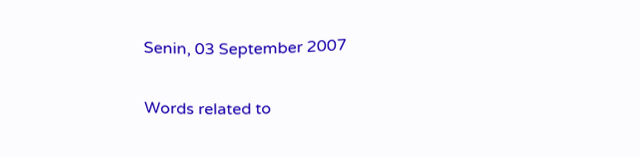Senin, 03 September 2007

Words related to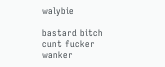walybie

bastard bitch cunt fucker wanker